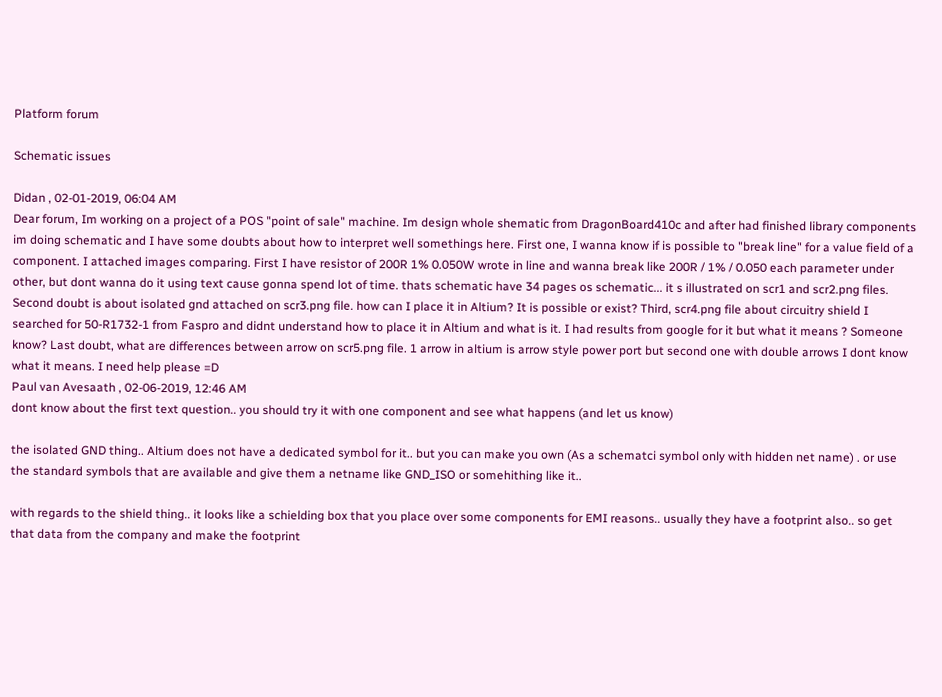Platform forum

Schematic issues

Didan , 02-01-2019, 06:04 AM
Dear forum, Im working on a project of a POS "point of sale" machine. Im design whole shematic from DragonBoard410c and after had finished library components im doing schematic and I have some doubts about how to interpret well somethings here. First one, I wanna know if is possible to "break line" for a value field of a component. I attached images comparing. First I have resistor of 200R 1% 0.050W wrote in line and wanna break like 200R / 1% / 0.050 each parameter under other, but dont wanna do it using text cause gonna spend lot of time. thats schematic have 34 pages os schematic... it s illustrated on scr1 and scr2.png files. Second doubt is about isolated gnd attached on scr3.png file. how can I place it in Altium? It is possible or exist? Third, scr4.png file about circuitry shield I searched for 50-R1732-1 from Faspro and didnt understand how to place it in Altium and what is it. I had results from google for it but what it means ? Someone know? Last doubt, what are differences between arrow on scr5.png file. 1 arrow in altium is arrow style power port but second one with double arrows I dont know what it means. I need help please =D
Paul van Avesaath , 02-06-2019, 12:46 AM
dont know about the first text question.. you should try it with one component and see what happens (and let us know)

the isolated GND thing.. Altium does not have a dedicated symbol for it.. but you can make you own (As a schematci symbol only with hidden net name) . or use the standard symbols that are available and give them a netname like GND_ISO or somehithing like it..

with regards to the shield thing.. it looks like a schielding box that you place over some components for EMI reasons.. usually they have a footprint also.. so get that data from the company and make the footprint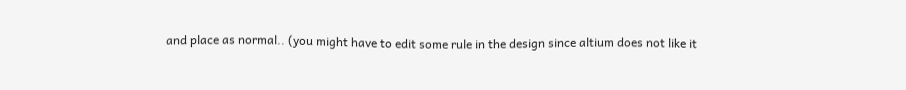and place as normal.. (you might have to edit some rule in the design since altium does not like it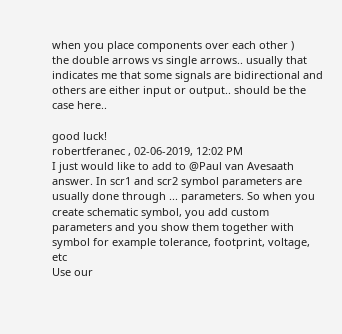when you place components over each other )
the double arrows vs single arrows.. usually that indicates me that some signals are bidirectional and others are either input or output.. should be the case here..

good luck!
robertferanec , 02-06-2019, 12:02 PM
I just would like to add to @Paul van Avesaath answer. In scr1 and scr2 symbol parameters are usually done through ... parameters. So when you create schematic symbol, you add custom parameters and you show them together with symbol for example tolerance, footprint, voltage, etc
Use our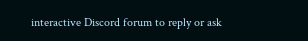interactive Discord forum to reply or ask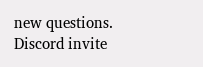new questions.
Discord invite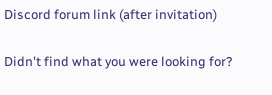Discord forum link (after invitation)

Didn't find what you were looking for?